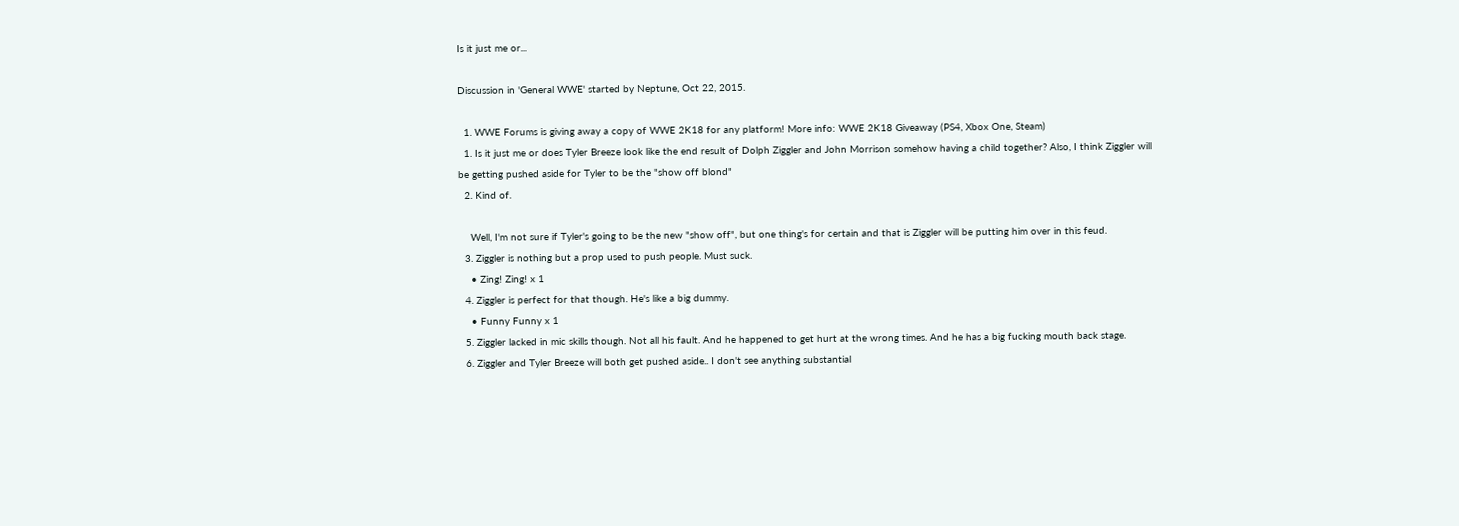Is it just me or...

Discussion in 'General WWE' started by Neptune, Oct 22, 2015.

  1. WWE Forums is giving away a copy of WWE 2K18 for any platform! More info: WWE 2K18 Giveaway (PS4, Xbox One, Steam)
  1. Is it just me or does Tyler Breeze look like the end result of Dolph Ziggler and John Morrison somehow having a child together? Also, I think Ziggler will be getting pushed aside for Tyler to be the "show off blond"
  2. Kind of.

    Well, I'm not sure if Tyler's going to be the new "show off", but one thing's for certain and that is Ziggler will be putting him over in this feud.
  3. Ziggler is nothing but a prop used to push people. Must suck.
    • Zing! Zing! x 1
  4. Ziggler is perfect for that though. He's like a big dummy.
    • Funny Funny x 1
  5. Ziggler lacked in mic skills though. Not all his fault. And he happened to get hurt at the wrong times. And he has a big fucking mouth back stage.
  6. Ziggler and Tyler Breeze will both get pushed aside.. I don't see anything substantial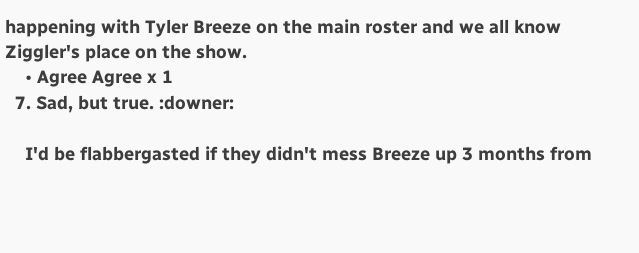happening with Tyler Breeze on the main roster and we all know Ziggler's place on the show.
    • Agree Agree x 1
  7. Sad, but true. :downer:

    I'd be flabbergasted if they didn't mess Breeze up 3 months from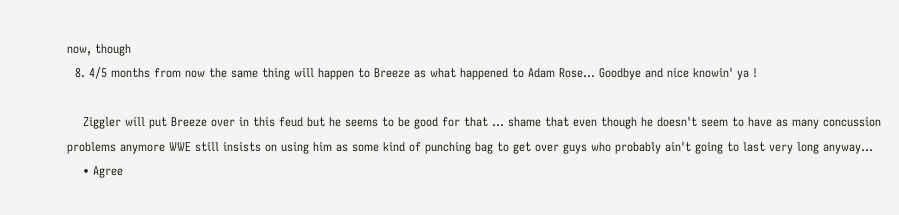now, though
  8. 4/5 months from now the same thing will happen to Breeze as what happened to Adam Rose... Goodbye and nice knowin' ya !

    Ziggler will put Breeze over in this feud but he seems to be good for that ... shame that even though he doesn't seem to have as many concussion problems anymore WWE still insists on using him as some kind of punching bag to get over guys who probably ain't going to last very long anyway...
    • Agree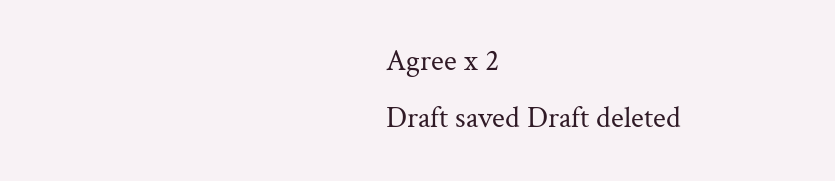Agree x 2
Draft saved Draft deleted